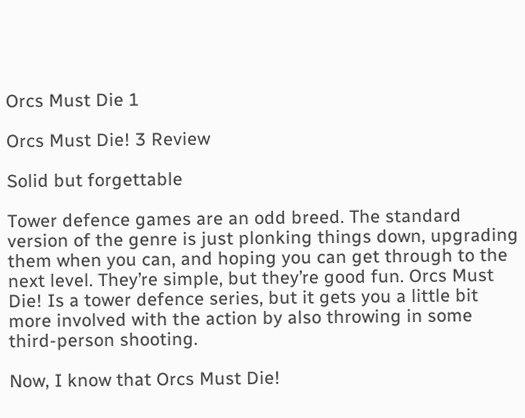Orcs Must Die 1

Orcs Must Die! 3 Review

Solid but forgettable

Tower defence games are an odd breed. The standard version of the genre is just plonking things down, upgrading them when you can, and hoping you can get through to the next level. They’re simple, but they’re good fun. Orcs Must Die! Is a tower defence series, but it gets you a little bit more involved with the action by also throwing in some third-person shooting.

Now, I know that Orcs Must Die!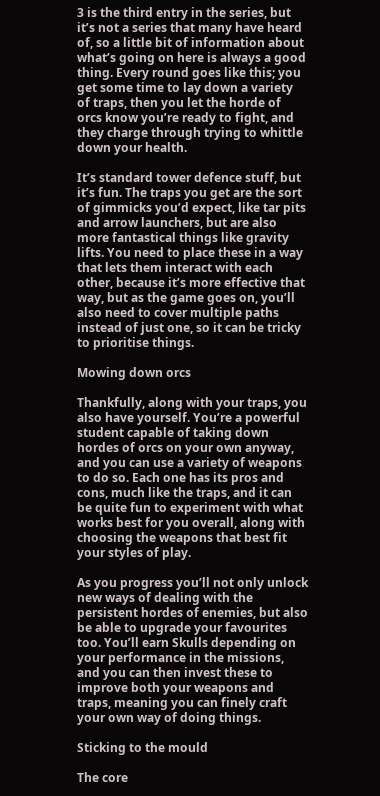3 is the third entry in the series, but it’s not a series that many have heard of, so a little bit of information about what’s going on here is always a good thing. Every round goes like this; you get some time to lay down a variety of traps, then you let the horde of orcs know you’re ready to fight, and they charge through trying to whittle down your health.

It’s standard tower defence stuff, but it’s fun. The traps you get are the sort of gimmicks you’d expect, like tar pits and arrow launchers, but are also more fantastical things like gravity lifts. You need to place these in a way that lets them interact with each other, because it’s more effective that way, but as the game goes on, you’ll also need to cover multiple paths instead of just one, so it can be tricky to prioritise things.

Mowing down orcs

Thankfully, along with your traps, you also have yourself. You’re a powerful student capable of taking down hordes of orcs on your own anyway, and you can use a variety of weapons to do so. Each one has its pros and cons, much like the traps, and it can be quite fun to experiment with what works best for you overall, along with choosing the weapons that best fit your styles of play.

As you progress you’ll not only unlock new ways of dealing with the persistent hordes of enemies, but also be able to upgrade your favourites too. You’ll earn Skulls depending on your performance in the missions, and you can then invest these to improve both your weapons and traps, meaning you can finely craft your own way of doing things.

Sticking to the mould

The core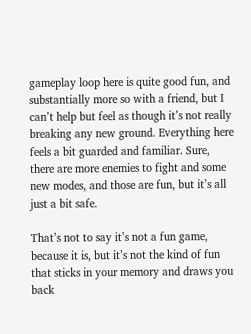gameplay loop here is quite good fun, and substantially more so with a friend, but I can’t help but feel as though it’s not really breaking any new ground. Everything here feels a bit guarded and familiar. Sure, there are more enemies to fight and some new modes, and those are fun, but it’s all just a bit safe.

That’s not to say it’s not a fun game, because it is, but it’s not the kind of fun that sticks in your memory and draws you back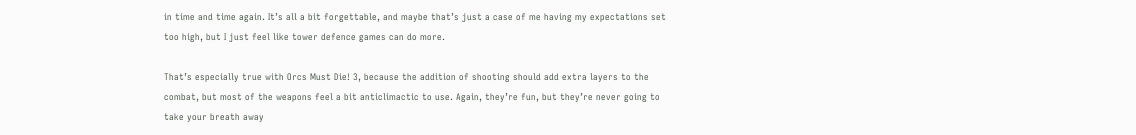in time and time again. It’s all a bit forgettable, and maybe that’s just a case of me having my expectations set too high, but I just feel like tower defence games can do more.

That’s especially true with Orcs Must Die! 3, because the addition of shooting should add extra layers to the combat, but most of the weapons feel a bit anticlimactic to use. Again, they’re fun, but they’re never going to take your breath away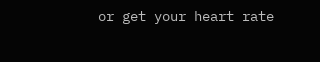or get your heart rate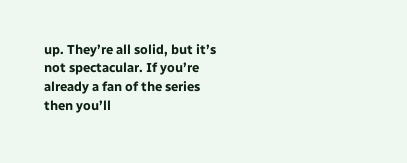up. They’re all solid, but it’s not spectacular. If you’re already a fan of the series then you’ll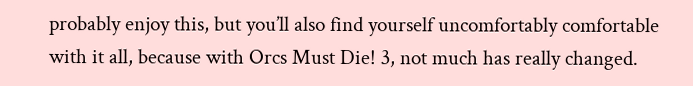probably enjoy this, but you’ll also find yourself uncomfortably comfortable with it all, because with Orcs Must Die! 3, not much has really changed.